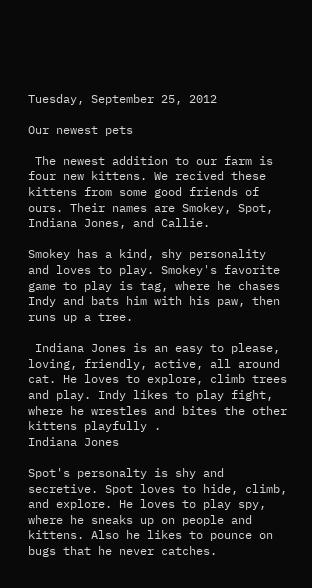Tuesday, September 25, 2012

Our newest pets

 The newest addition to our farm is four new kittens. We recived these kittens from some good friends of ours. Their names are Smokey, Spot, Indiana Jones, and Callie.

Smokey has a kind, shy personality and loves to play. Smokey's favorite game to play is tag, where he chases Indy and bats him with his paw, then runs up a tree.

 Indiana Jones is an easy to please, loving, friendly, active, all around cat. He loves to explore, climb trees and play. Indy likes to play fight, where he wrestles and bites the other kittens playfully .
Indiana Jones

Spot's personalty is shy and secretive. Spot loves to hide, climb, and explore. He loves to play spy, where he sneaks up on people and kittens. Also he likes to pounce on bugs that he never catches.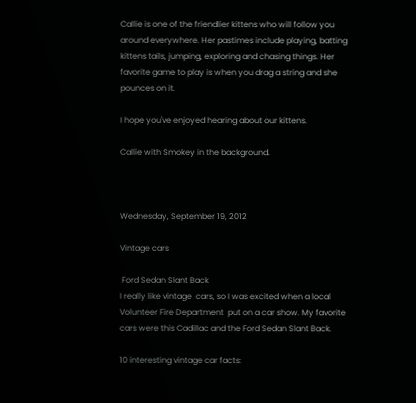Callie is one of the friendlier kittens who will follow you around everywhere. Her pastimes include playing, batting kittens tails, jumping, exploring and chasing things. Her favorite game to play is when you drag a string and she pounces on it.

I hope you've enjoyed hearing about our kittens.

Callie with Smokey in the background.



Wednesday, September 19, 2012

Vintage cars

 Ford Sedan Slant Back
I really like vintage  cars, so I was excited when a local Volunteer Fire Department  put on a car show. My favorite cars were this Cadillac and the Ford Sedan Slant Back.

10 interesting vintage car facts: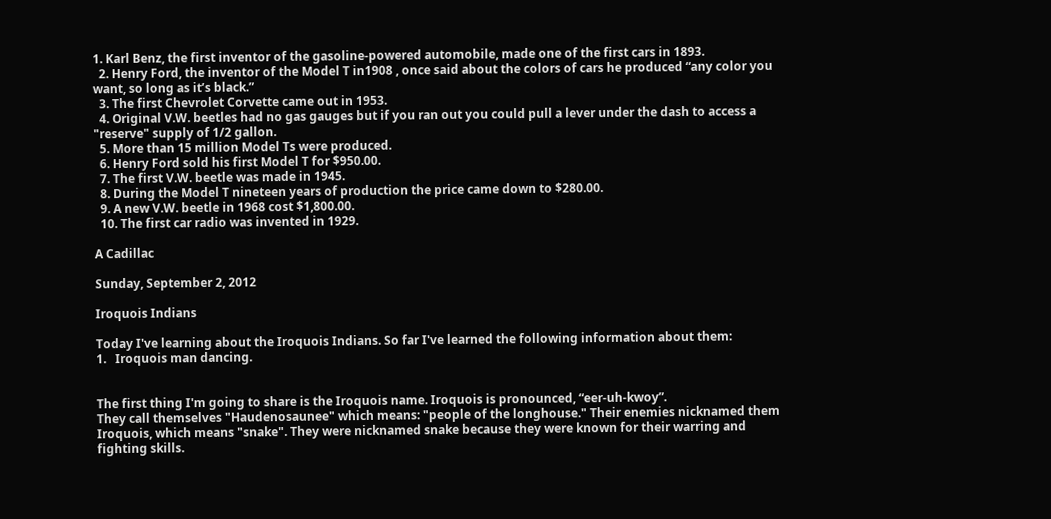1. Karl Benz, the first inventor of the gasoline-powered automobile, made one of the first cars in 1893.
  2. Henry Ford, the inventor of the Model T in1908 , once said about the colors of cars he produced “any color you want, so long as it’s black.”
  3. The first Chevrolet Corvette came out in 1953.
  4. Original V.W. beetles had no gas gauges but if you ran out you could pull a lever under the dash to access a "reserve" supply of 1/2 gallon.
  5. More than 15 million Model Ts were produced.
  6. Henry Ford sold his first Model T for $950.00.
  7. The first V.W. beetle was made in 1945.
  8. During the Model T nineteen years of production the price came down to $280.00.
  9. A new V.W. beetle in 1968 cost $1,800.00.
  10. The first car radio was invented in 1929.

A Cadillac

Sunday, September 2, 2012

Iroquois Indians

Today I've learning about the Iroquois Indians. So far I've learned the following information about them:
1.   Iroquois man dancing.


The first thing I'm going to share is the Iroquois name. Iroquois is pronounced, “eer-uh-kwoy”.
They call themselves "Haudenosaunee" which means: "people of the longhouse." Their enemies nicknamed them Iroquois, which means "snake". They were nicknamed snake because they were known for their warring and fighting skills.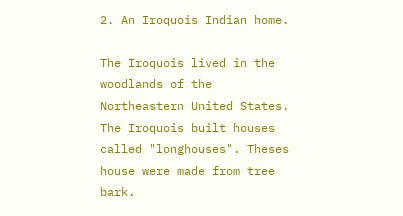2. An Iroquois Indian home.

The Iroquois lived in the woodlands of the  Northeastern United States. The Iroquois built houses called "longhouses". Theses house were made from tree bark.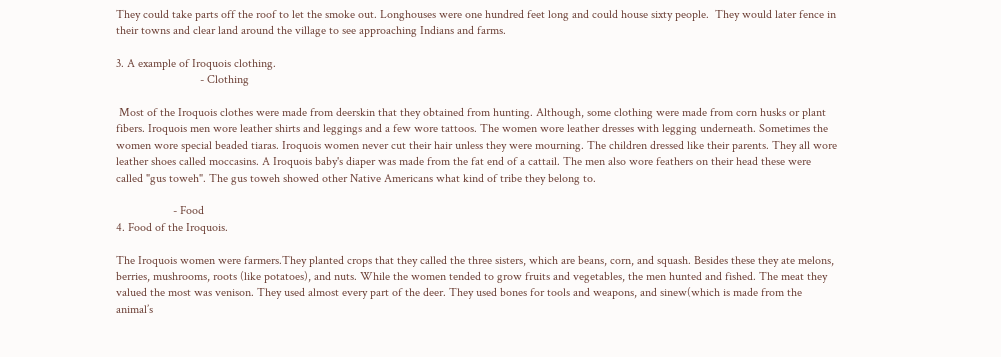They could take parts off the roof to let the smoke out. Longhouses were one hundred feet long and could house sixty people.  They would later fence in their towns and clear land around the village to see approaching Indians and farms.

3. A example of Iroquois clothing.
                            - Clothing

 Most of the Iroquois clothes were made from deerskin that they obtained from hunting. Although, some clothing were made from corn husks or plant fibers. Iroquois men wore leather shirts and leggings and a few wore tattoos. The women wore leather dresses with legging underneath. Sometimes the women wore special beaded tiaras. Iroquois women never cut their hair unless they were mourning. The children dressed like their parents. They all wore leather shoes called moccasins. A Iroquois baby's diaper was made from the fat end of a cattail. The men also wore feathers on their head these were called "gus toweh". The gus toweh showed other Native Americans what kind of tribe they belong to.

                   - Food
4. Food of the Iroquois.

The Iroquois women were farmers.They planted crops that they called the three sisters, which are beans, corn, and squash. Besides these they ate melons, berries, mushrooms, roots (like potatoes), and nuts. While the women tended to grow fruits and vegetables, the men hunted and fished. The meat they valued the most was venison. They used almost every part of the deer. They used bones for tools and weapons, and sinew(which is made from the animal’s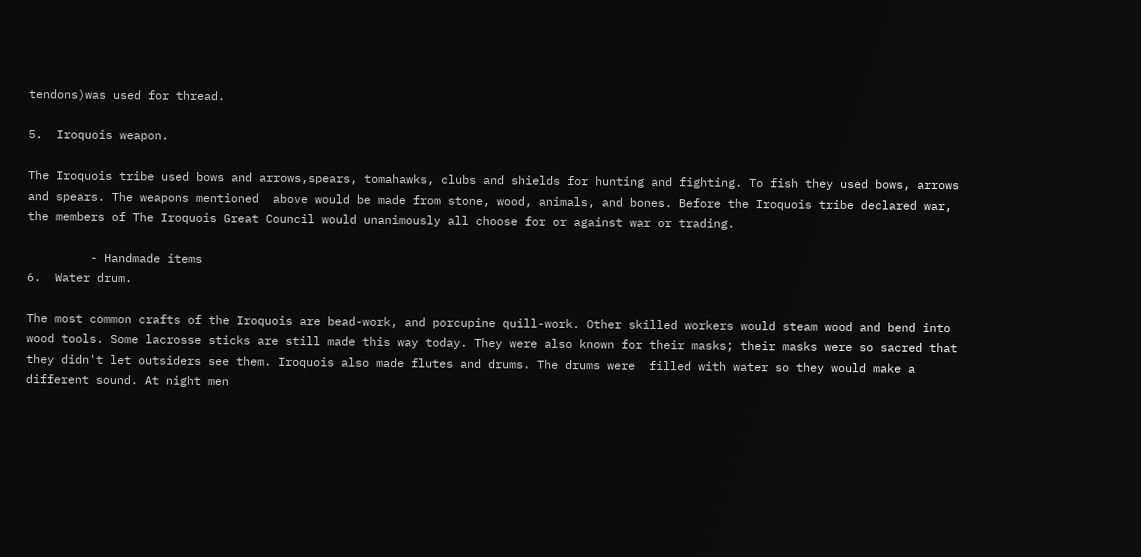tendons)was used for thread.

5.  Iroquois weapon.

The Iroquois tribe used bows and arrows,spears, tomahawks, clubs and shields for hunting and fighting. To fish they used bows, arrows and spears. The weapons mentioned  above would be made from stone, wood, animals, and bones. Before the Iroquois tribe declared war, the members of The Iroquois Great Council would unanimously all choose for or against war or trading.

         - Handmade items
6.  Water drum.

The most common crafts of the Iroquois are bead-work, and porcupine quill-work. Other skilled workers would steam wood and bend into wood tools. Some lacrosse sticks are still made this way today. They were also known for their masks; their masks were so sacred that they didn't let outsiders see them. Iroquois also made flutes and drums. The drums were  filled with water so they would make a different sound. At night men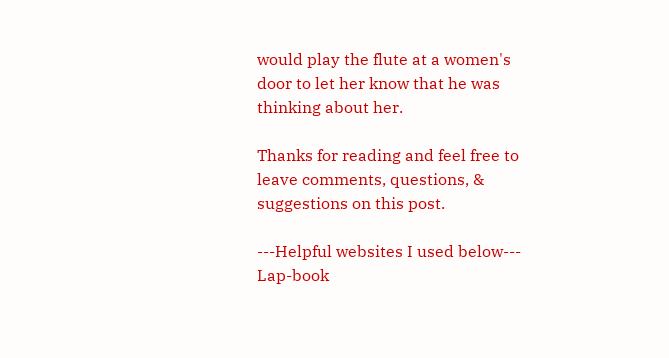would play the flute at a women's door to let her know that he was thinking about her.

Thanks for reading and feel free to leave comments, questions, & suggestions on this post.

---Helpful websites I used below---
Lap-book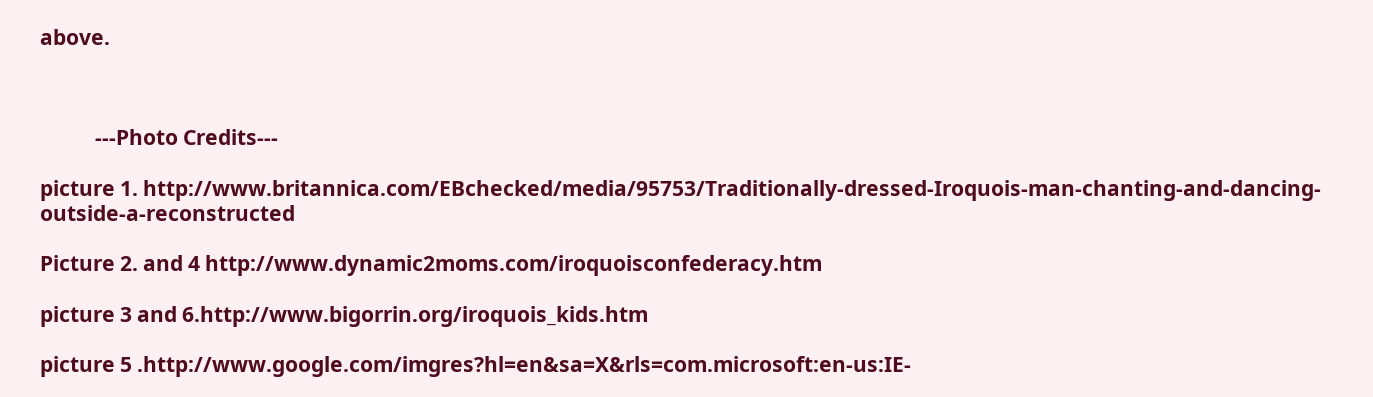above.



           ---Photo Credits---

picture 1. http://www.britannica.com/EBchecked/media/95753/Traditionally-dressed-Iroquois-man-chanting-and-dancing-outside-a-reconstructed

Picture 2. and 4 http://www.dynamic2moms.com/iroquoisconfederacy.htm

picture 3 and 6.http://www.bigorrin.org/iroquois_kids.htm

picture 5 .http://www.google.com/imgres?hl=en&sa=X&rls=com.microsoft:en-us:IE-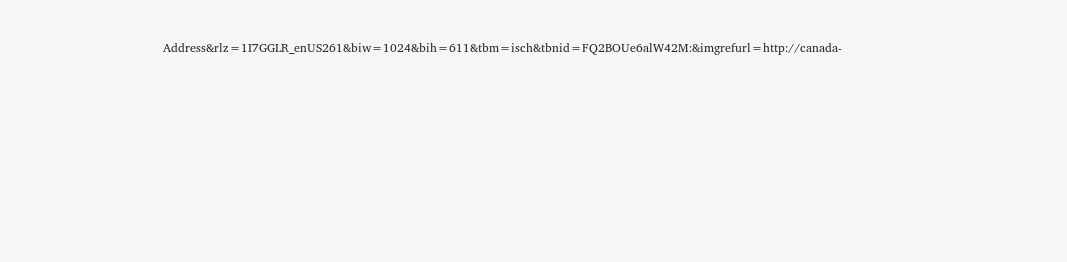Address&rlz=1I7GGLR_enUS261&biw=1024&bih=611&tbm=isch&tbnid=FQ2BOUe6alW42M:&imgrefurl=http://canada-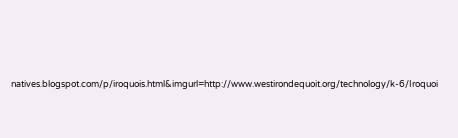natives.blogspot.com/p/iroquois.html&imgurl=http://www.westirondequoit.org/technology/k-6/Iroquoi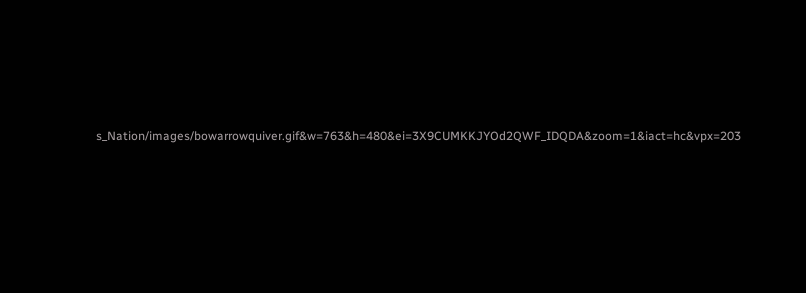s_Nation/images/bowarrowquiver.gif&w=763&h=480&ei=3X9CUMKKJYOd2QWF_IDQDA&zoom=1&iact=hc&vpx=203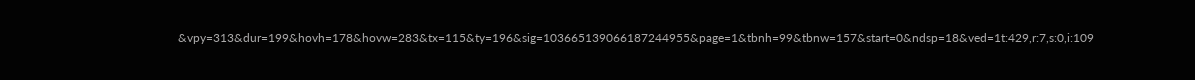&vpy=313&dur=199&hovh=178&hovw=283&tx=115&ty=196&sig=103665139066187244955&page=1&tbnh=99&tbnw=157&start=0&ndsp=18&ved=1t:429,r:7,s:0,i:109